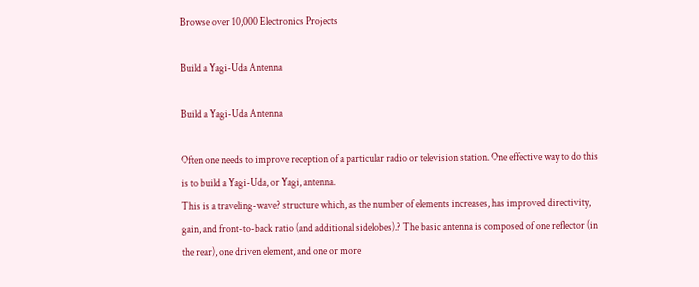Browse over 10,000 Electronics Projects

Build a Yagi-Uda Antenna

Build a Yagi-Uda Antenna

Often one needs to improve reception of a particular radio or television station. One effective way to do this is to build a Yagi-Uda, or Yagi, antenna.
This is a traveling-wave? structure which, as the number of elements increases, has improved directivity, gain, and front-to-back ratio (and additional sidelobes).? The basic antenna is composed of one reflector (in the rear), one driven element, and one or more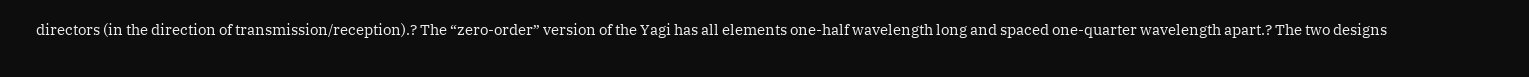directors (in the direction of transmission/reception).? The “zero-order” version of the Yagi has all elements one-half wavelength long and spaced one-quarter wavelength apart.? The two designs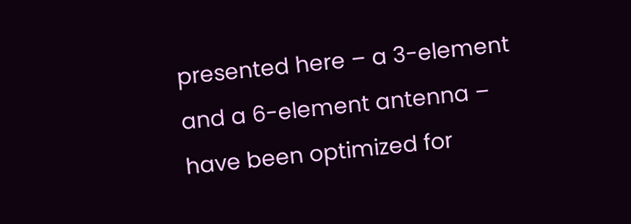presented here – a 3-element and a 6-element antenna – have been optimized for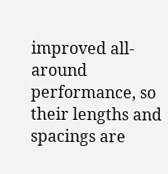improved all-around performance, so their lengths and spacings are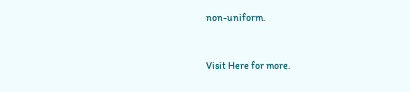non-uniform.


Visit Here for more.